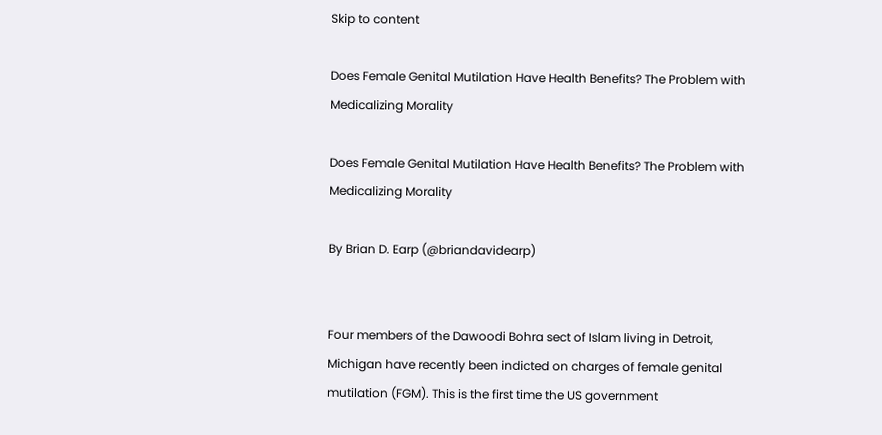Skip to content

Does Female Genital Mutilation Have Health Benefits? The Problem with Medicalizing Morality

Does Female Genital Mutilation Have Health Benefits? The Problem with Medicalizing Morality

By Brian D. Earp (@briandavidearp)


Four members of the Dawoodi Bohra sect of Islam living in Detroit, Michigan have recently been indicted on charges of female genital mutilation (FGM). This is the first time the US government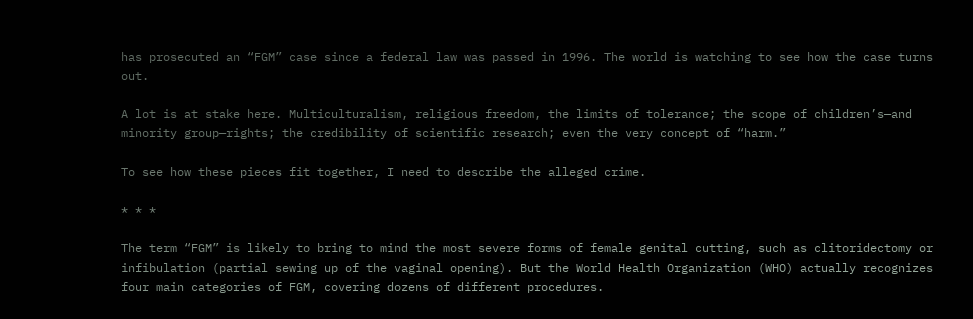has prosecuted an “FGM” case since a federal law was passed in 1996. The world is watching to see how the case turns out.

A lot is at stake here. Multiculturalism, religious freedom, the limits of tolerance; the scope of children’s—and minority group—rights; the credibility of scientific research; even the very concept of “harm.”

To see how these pieces fit together, I need to describe the alleged crime.

* * *

The term “FGM” is likely to bring to mind the most severe forms of female genital cutting, such as clitoridectomy or infibulation (partial sewing up of the vaginal opening). But the World Health Organization (WHO) actually recognizes four main categories of FGM, covering dozens of different procedures.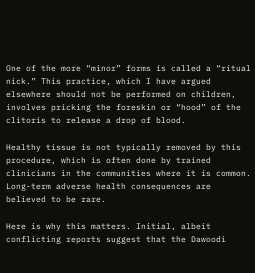One of the more “minor” forms is called a “ritual nick.” This practice, which I have argued elsewhere should not be performed on children, involves pricking the foreskin or “hood” of the clitoris to release a drop of blood.

Healthy tissue is not typically removed by this procedure, which is often done by trained clinicians in the communities where it is common. Long-term adverse health consequences are believed to be rare.

Here is why this matters. Initial, albeit conflicting reports suggest that the Dawoodi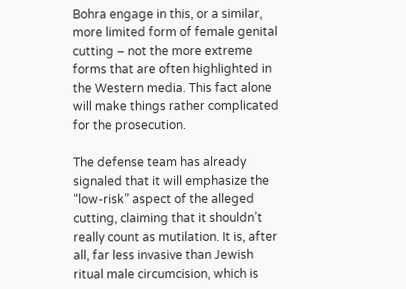Bohra engage in this, or a similar, more limited form of female genital cutting – not the more extreme forms that are often highlighted in the Western media. This fact alone will make things rather complicated for the prosecution.

The defense team has already signaled that it will emphasize the “low-risk” aspect of the alleged cutting, claiming that it shouldn’t really count as mutilation. It is, after all, far less invasive than Jewish ritual male circumcision, which is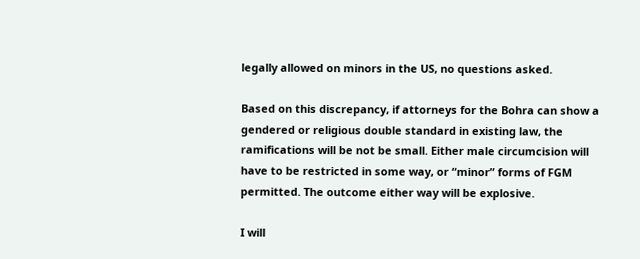legally allowed on minors in the US, no questions asked.

Based on this discrepancy, if attorneys for the Bohra can show a gendered or religious double standard in existing law, the ramifications will be not be small. Either male circumcision will have to be restricted in some way, or “minor” forms of FGM permitted. The outcome either way will be explosive.

I will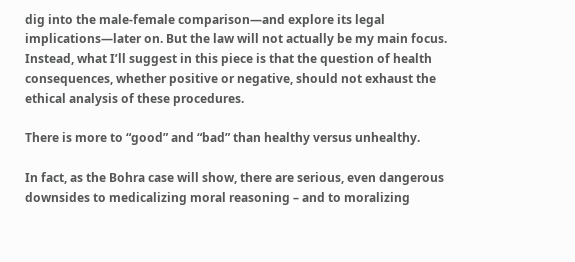dig into the male-female comparison—and explore its legal implications—later on. But the law will not actually be my main focus. Instead, what I’ll suggest in this piece is that the question of health consequences, whether positive or negative, should not exhaust the ethical analysis of these procedures.

There is more to “good” and “bad” than healthy versus unhealthy.

In fact, as the Bohra case will show, there are serious, even dangerous downsides to medicalizing moral reasoning – and to moralizing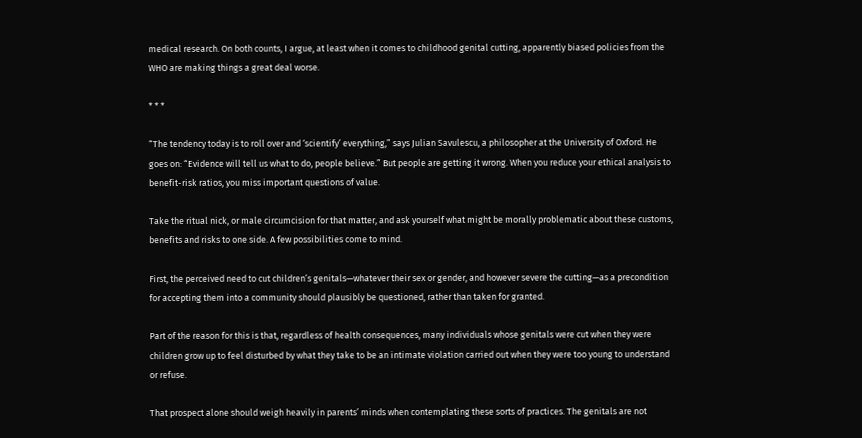medical research. On both counts, I argue, at least when it comes to childhood genital cutting, apparently biased policies from the WHO are making things a great deal worse.

* * *

“The tendency today is to roll over and ‘scientify’ everything,” says Julian Savulescu, a philosopher at the University of Oxford. He goes on: “Evidence will tell us what to do, people believe.” But people are getting it wrong. When you reduce your ethical analysis to benefit-risk ratios, you miss important questions of value.

Take the ritual nick, or male circumcision for that matter, and ask yourself what might be morally problematic about these customs, benefits and risks to one side. A few possibilities come to mind.

First, the perceived need to cut children’s genitals—whatever their sex or gender, and however severe the cutting—as a precondition for accepting them into a community should plausibly be questioned, rather than taken for granted.

Part of the reason for this is that, regardless of health consequences, many individuals whose genitals were cut when they were children grow up to feel disturbed by what they take to be an intimate violation carried out when they were too young to understand or refuse.

That prospect alone should weigh heavily in parents’ minds when contemplating these sorts of practices. The genitals are not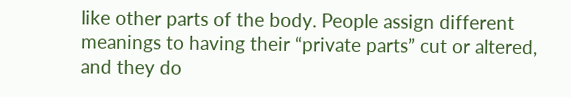like other parts of the body. People assign different meanings to having their “private parts” cut or altered, and they do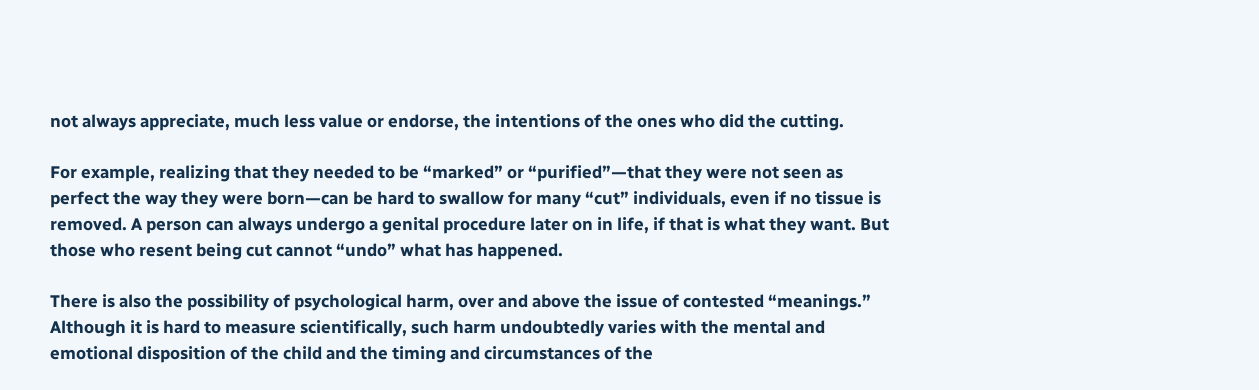not always appreciate, much less value or endorse, the intentions of the ones who did the cutting.

For example, realizing that they needed to be “marked” or “purified”—that they were not seen as perfect the way they were born—can be hard to swallow for many “cut” individuals, even if no tissue is removed. A person can always undergo a genital procedure later on in life, if that is what they want. But those who resent being cut cannot “undo” what has happened.

There is also the possibility of psychological harm, over and above the issue of contested “meanings.” Although it is hard to measure scientifically, such harm undoubtedly varies with the mental and emotional disposition of the child and the timing and circumstances of the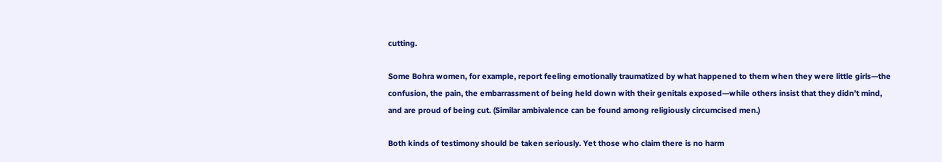cutting.

Some Bohra women, for example, report feeling emotionally traumatized by what happened to them when they were little girls—the confusion, the pain, the embarrassment of being held down with their genitals exposed—while others insist that they didn’t mind, and are proud of being cut. (Similar ambivalence can be found among religiously circumcised men.)

Both kinds of testimony should be taken seriously. Yet those who claim there is no harm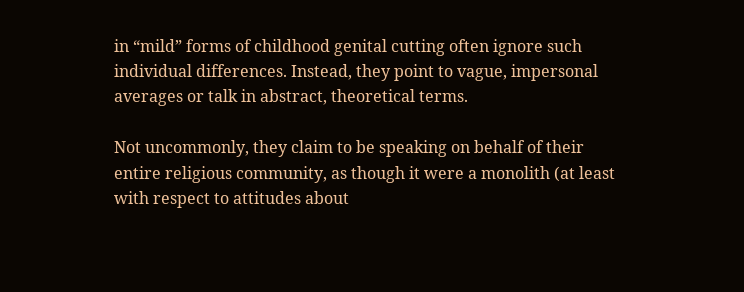in “mild” forms of childhood genital cutting often ignore such individual differences. Instead, they point to vague, impersonal averages or talk in abstract, theoretical terms.

Not uncommonly, they claim to be speaking on behalf of their entire religious community, as though it were a monolith (at least with respect to attitudes about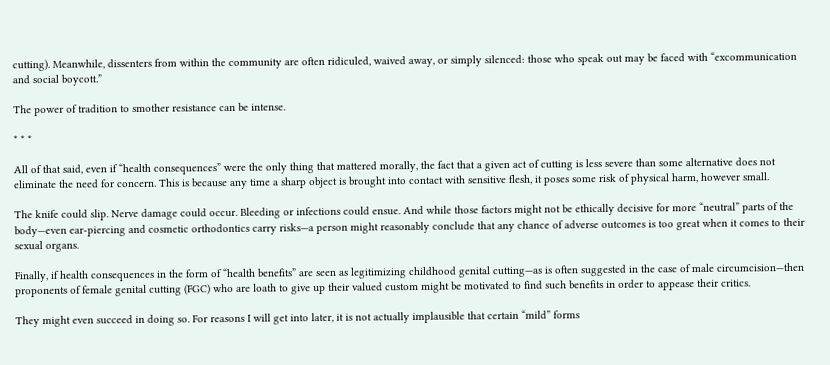cutting). Meanwhile, dissenters from within the community are often ridiculed, waived away, or simply silenced: those who speak out may be faced with “excommunication and social boycott.”

The power of tradition to smother resistance can be intense.

* * *

All of that said, even if “health consequences” were the only thing that mattered morally, the fact that a given act of cutting is less severe than some alternative does not eliminate the need for concern. This is because any time a sharp object is brought into contact with sensitive flesh, it poses some risk of physical harm, however small.

The knife could slip. Nerve damage could occur. Bleeding or infections could ensue. And while those factors might not be ethically decisive for more “neutral” parts of the body—even ear-piercing and cosmetic orthodontics carry risks—a person might reasonably conclude that any chance of adverse outcomes is too great when it comes to their sexual organs.

Finally, if health consequences in the form of “health benefits” are seen as legitimizing childhood genital cutting—as is often suggested in the case of male circumcision—then proponents of female genital cutting (FGC) who are loath to give up their valued custom might be motivated to find such benefits in order to appease their critics.

They might even succeed in doing so. For reasons I will get into later, it is not actually implausible that certain “mild” forms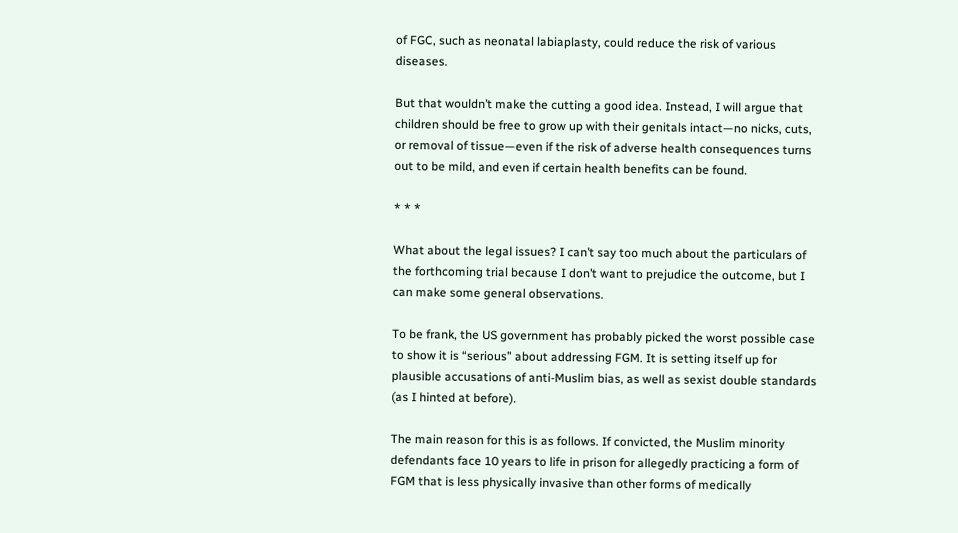of FGC, such as neonatal labiaplasty, could reduce the risk of various diseases.

But that wouldn’t make the cutting a good idea. Instead, I will argue that children should be free to grow up with their genitals intact—no nicks, cuts, or removal of tissue—even if the risk of adverse health consequences turns out to be mild, and even if certain health benefits can be found.

* * *

What about the legal issues? I can’t say too much about the particulars of the forthcoming trial because I don’t want to prejudice the outcome, but I can make some general observations.

To be frank, the US government has probably picked the worst possible case to show it is “serious” about addressing FGM. It is setting itself up for plausible accusations of anti-Muslim bias, as well as sexist double standards (as I hinted at before).

The main reason for this is as follows. If convicted, the Muslim minority defendants face 10 years to life in prison for allegedly practicing a form of FGM that is less physically invasive than other forms of medically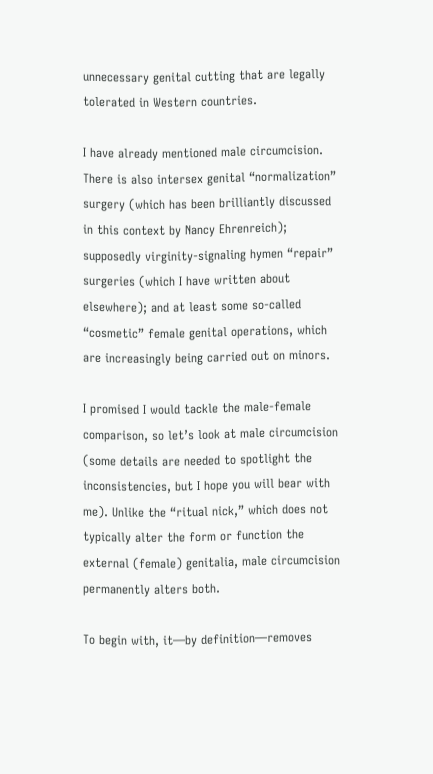unnecessary genital cutting that are legally tolerated in Western countries.

I have already mentioned male circumcision. There is also intersex genital “normalization” surgery (which has been brilliantly discussed in this context by Nancy Ehrenreich); supposedly virginity-signaling hymen “repair” surgeries (which I have written about elsewhere); and at least some so-called “cosmetic” female genital operations, which are increasingly being carried out on minors.

I promised I would tackle the male-female comparison, so let’s look at male circumcision (some details are needed to spotlight the inconsistencies, but I hope you will bear with me). Unlike the “ritual nick,” which does not typically alter the form or function the external (female) genitalia, male circumcision permanently alters both.

To begin with, it—by definition—removes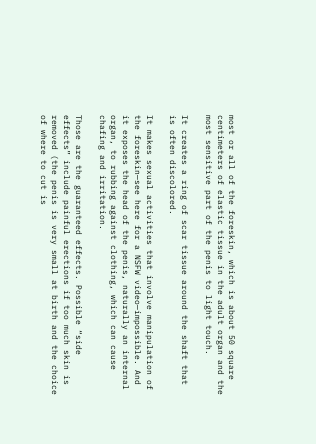most or all of the foreskin, which is about 50 square centimeters of elastic tissue in the adult organ and the most sensitive part of the penis to light touch.

It creates a ring of scar tissue around the shaft that is often discolored.

It makes sexual activities that involve manipulation of the foreskin—see here for a NSFW video—impossible. And it exposes the head of the penis, naturally an internal organ, to rubbing against clothing, which can cause chafing and irritation.

Those are the guaranteed effects. Possible “side effects” include painful erections if too much skin is removed (the penis is very small at birth and the choice of where to cut is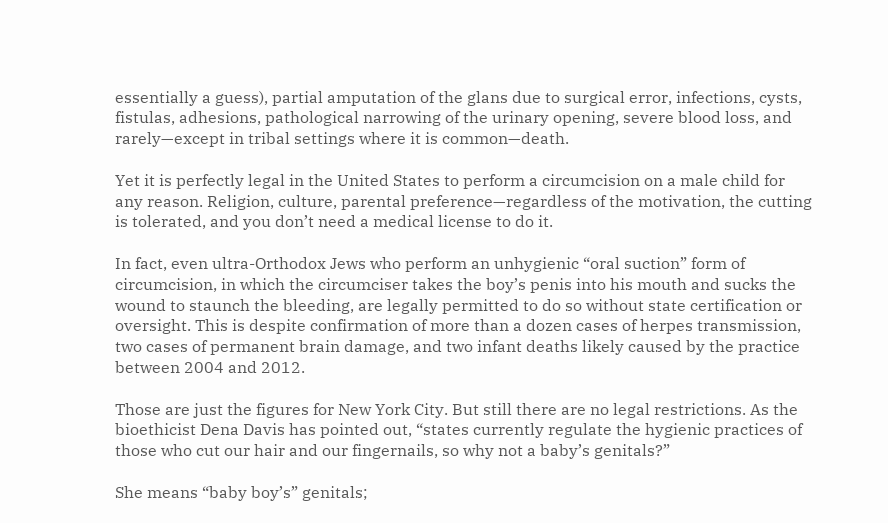essentially a guess), partial amputation of the glans due to surgical error, infections, cysts, fistulas, adhesions, pathological narrowing of the urinary opening, severe blood loss, and rarely—except in tribal settings where it is common—death.

Yet it is perfectly legal in the United States to perform a circumcision on a male child for any reason. Religion, culture, parental preference—regardless of the motivation, the cutting is tolerated, and you don’t need a medical license to do it.

In fact, even ultra-Orthodox Jews who perform an unhygienic “oral suction” form of circumcision, in which the circumciser takes the boy’s penis into his mouth and sucks the wound to staunch the bleeding, are legally permitted to do so without state certification or oversight. This is despite confirmation of more than a dozen cases of herpes transmission, two cases of permanent brain damage, and two infant deaths likely caused by the practice between 2004 and 2012.

Those are just the figures for New York City. But still there are no legal restrictions. As the bioethicist Dena Davis has pointed out, “states currently regulate the hygienic practices of those who cut our hair and our fingernails, so why not a baby’s genitals?”

She means “baby boy’s” genitals;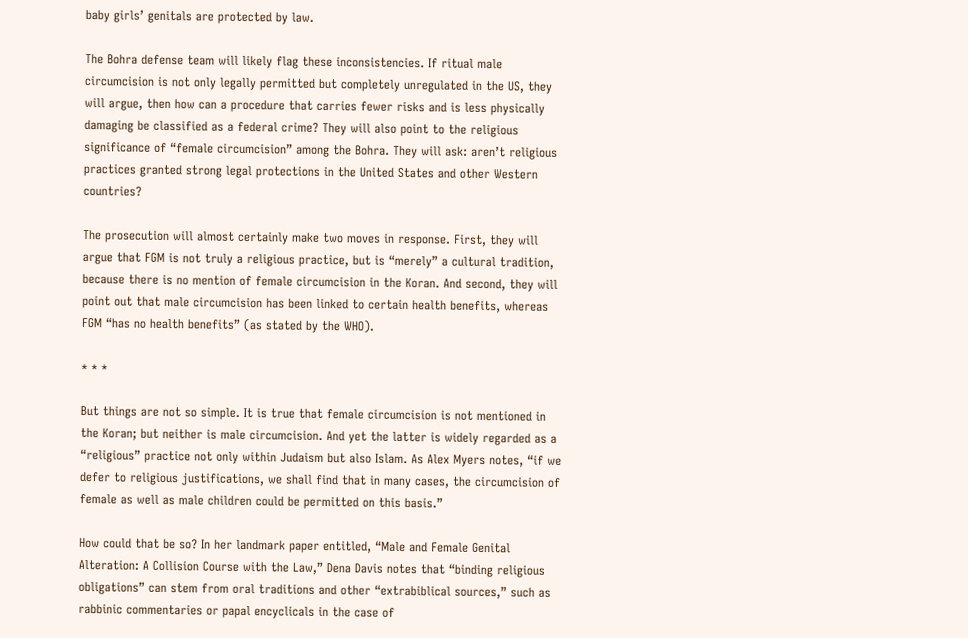baby girls’ genitals are protected by law.

The Bohra defense team will likely flag these inconsistencies. If ritual male circumcision is not only legally permitted but completely unregulated in the US, they will argue, then how can a procedure that carries fewer risks and is less physically damaging be classified as a federal crime? They will also point to the religious significance of “female circumcision” among the Bohra. They will ask: aren’t religious practices granted strong legal protections in the United States and other Western countries?

The prosecution will almost certainly make two moves in response. First, they will argue that FGM is not truly a religious practice, but is “merely” a cultural tradition, because there is no mention of female circumcision in the Koran. And second, they will point out that male circumcision has been linked to certain health benefits, whereas FGM “has no health benefits” (as stated by the WHO).

* * *

But things are not so simple. It is true that female circumcision is not mentioned in the Koran; but neither is male circumcision. And yet the latter is widely regarded as a “religious” practice not only within Judaism but also Islam. As Alex Myers notes, “if we defer to religious justifications, we shall find that in many cases, the circumcision of female as well as male children could be permitted on this basis.”

How could that be so? In her landmark paper entitled, “Male and Female Genital Alteration: A Collision Course with the Law,” Dena Davis notes that “binding religious obligations” can stem from oral traditions and other “extrabiblical sources,” such as rabbinic commentaries or papal encyclicals in the case of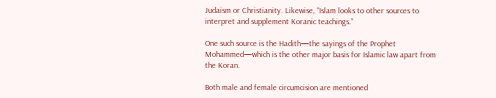Judaism or Christianity. Likewise, “Islam looks to other sources to interpret and supplement Koranic teachings.”

One such source is the Hadith—the sayings of the Prophet Mohammed—which is the other major basis for Islamic law apart from the Koran.

Both male and female circumcision are mentioned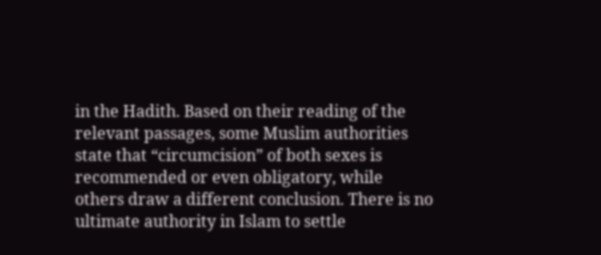in the Hadith. Based on their reading of the relevant passages, some Muslim authorities state that “circumcision” of both sexes is recommended or even obligatory, while others draw a different conclusion. There is no ultimate authority in Islam to settle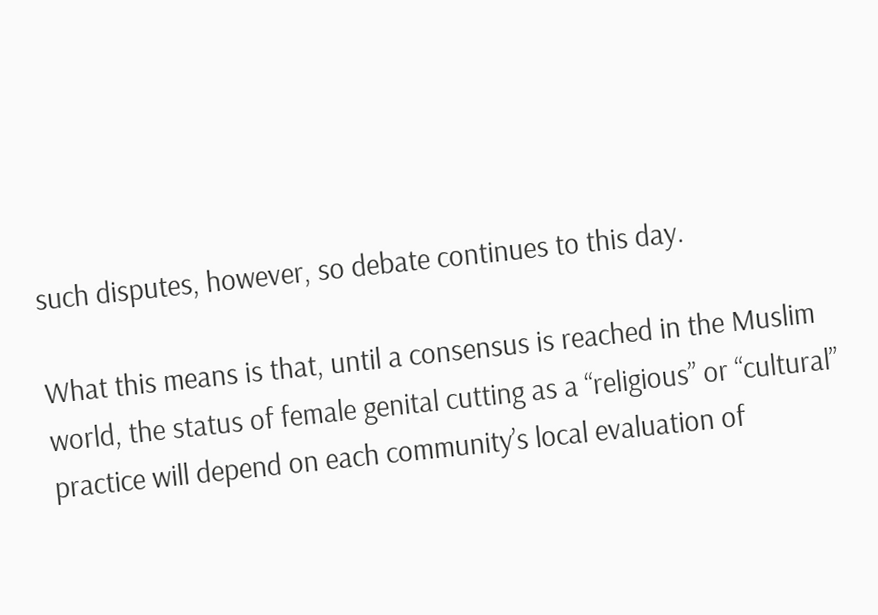such disputes, however, so debate continues to this day.

What this means is that, until a consensus is reached in the Muslim world, the status of female genital cutting as a “religious” or “cultural” practice will depend on each community’s local evaluation of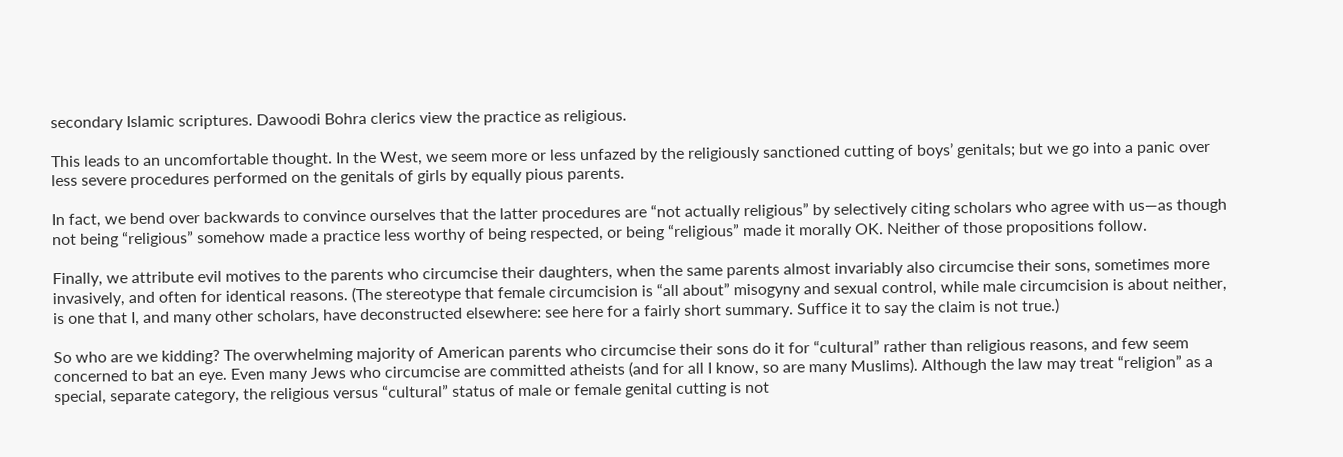secondary Islamic scriptures. Dawoodi Bohra clerics view the practice as religious.

This leads to an uncomfortable thought. In the West, we seem more or less unfazed by the religiously sanctioned cutting of boys’ genitals; but we go into a panic over less severe procedures performed on the genitals of girls by equally pious parents.

In fact, we bend over backwards to convince ourselves that the latter procedures are “not actually religious” by selectively citing scholars who agree with us—as though not being “religious” somehow made a practice less worthy of being respected, or being “religious” made it morally OK. Neither of those propositions follow.

Finally, we attribute evil motives to the parents who circumcise their daughters, when the same parents almost invariably also circumcise their sons, sometimes more invasively, and often for identical reasons. (The stereotype that female circumcision is “all about” misogyny and sexual control, while male circumcision is about neither, is one that I, and many other scholars, have deconstructed elsewhere: see here for a fairly short summary. Suffice it to say the claim is not true.)

So who are we kidding? The overwhelming majority of American parents who circumcise their sons do it for “cultural” rather than religious reasons, and few seem concerned to bat an eye. Even many Jews who circumcise are committed atheists (and for all I know, so are many Muslims). Although the law may treat “religion” as a special, separate category, the religious versus “cultural” status of male or female genital cutting is not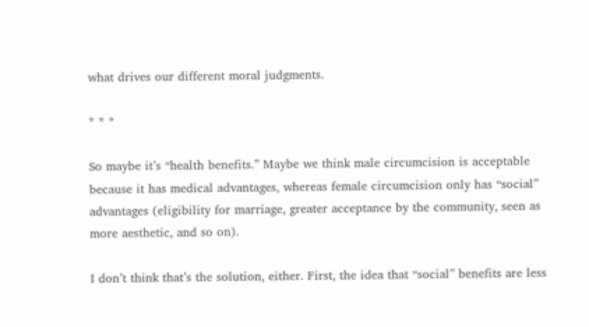what drives our different moral judgments.

* * *

So maybe it’s “health benefits.” Maybe we think male circumcision is acceptable because it has medical advantages, whereas female circumcision only has “social” advantages (eligibility for marriage, greater acceptance by the community, seen as more aesthetic, and so on).

I don’t think that’s the solution, either. First, the idea that “social” benefits are less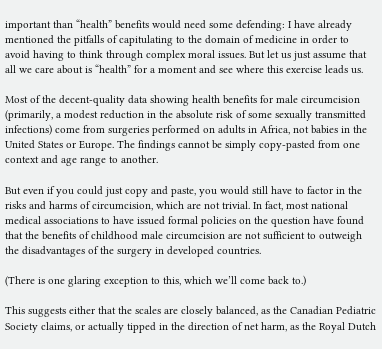important than “health” benefits would need some defending: I have already mentioned the pitfalls of capitulating to the domain of medicine in order to avoid having to think through complex moral issues. But let us just assume that all we care about is “health” for a moment and see where this exercise leads us.

Most of the decent-quality data showing health benefits for male circumcision (primarily, a modest reduction in the absolute risk of some sexually transmitted infections) come from surgeries performed on adults in Africa, not babies in the United States or Europe. The findings cannot be simply copy-pasted from one context and age range to another.

But even if you could just copy and paste, you would still have to factor in the risks and harms of circumcision, which are not trivial. In fact, most national medical associations to have issued formal policies on the question have found that the benefits of childhood male circumcision are not sufficient to outweigh the disadvantages of the surgery in developed countries.

(There is one glaring exception to this, which we’ll come back to.)

This suggests either that the scales are closely balanced, as the Canadian Pediatric Society claims, or actually tipped in the direction of net harm, as the Royal Dutch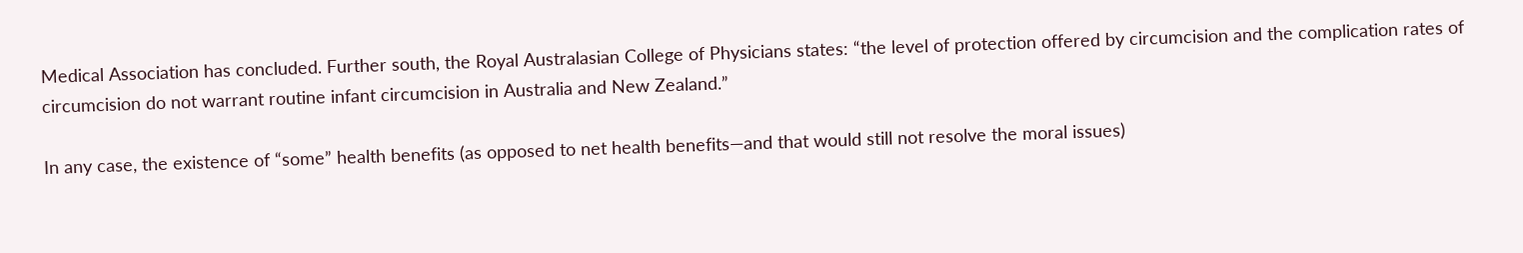Medical Association has concluded. Further south, the Royal Australasian College of Physicians states: “the level of protection offered by circumcision and the complication rates of circumcision do not warrant routine infant circumcision in Australia and New Zealand.”

In any case, the existence of “some” health benefits (as opposed to net health benefits—and that would still not resolve the moral issues)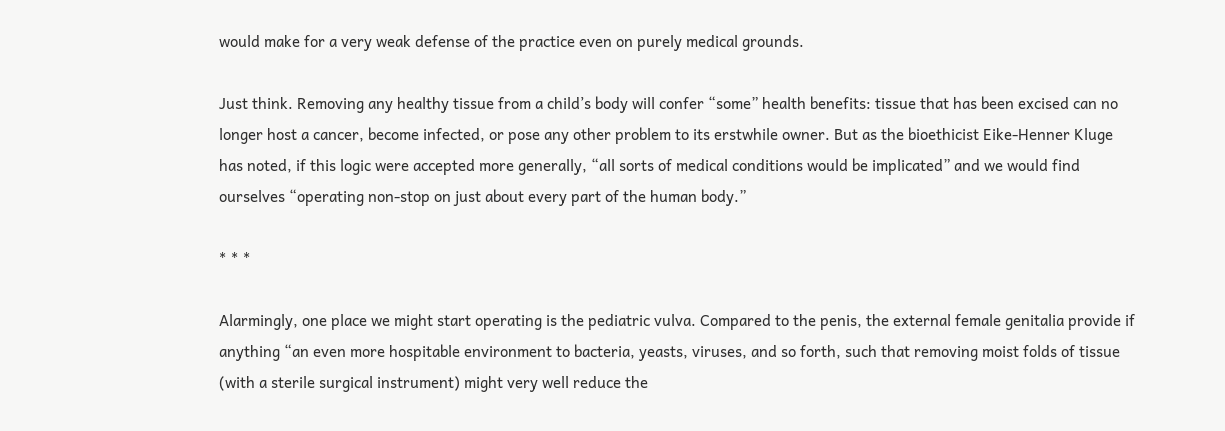would make for a very weak defense of the practice even on purely medical grounds.

Just think. Removing any healthy tissue from a child’s body will confer “some” health benefits: tissue that has been excised can no longer host a cancer, become infected, or pose any other problem to its erstwhile owner. But as the bioethicist Eike-Henner Kluge has noted, if this logic were accepted more generally, “all sorts of medical conditions would be implicated” and we would find ourselves “operating non-stop on just about every part of the human body.”

* * *

Alarmingly, one place we might start operating is the pediatric vulva. Compared to the penis, the external female genitalia provide if anything “an even more hospitable environment to bacteria, yeasts, viruses, and so forth, such that removing moist folds of tissue (with a sterile surgical instrument) might very well reduce the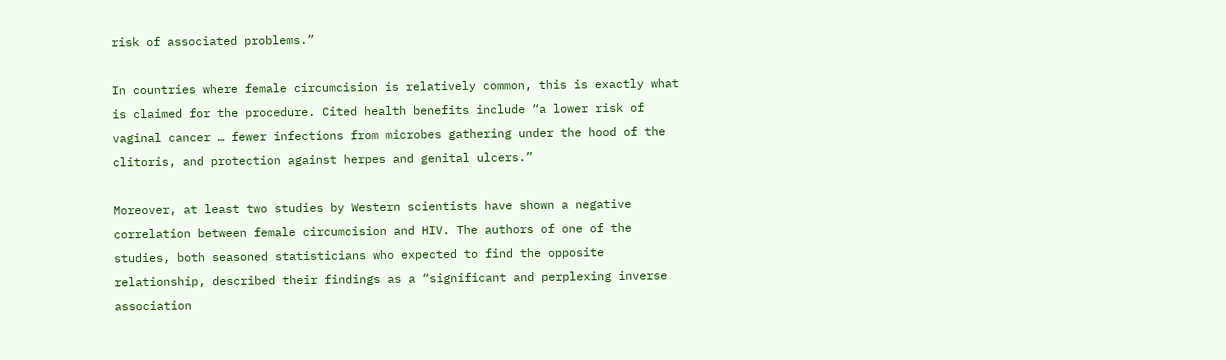risk of associated problems.”

In countries where female circumcision is relatively common, this is exactly what is claimed for the procedure. Cited health benefits include “a lower risk of vaginal cancer … fewer infections from microbes gathering under the hood of the clitoris, and protection against herpes and genital ulcers.”

Moreover, at least two studies by Western scientists have shown a negative correlation between female circumcision and HIV. The authors of one of the studies, both seasoned statisticians who expected to find the opposite relationship, described their findings as a “significant and perplexing inverse association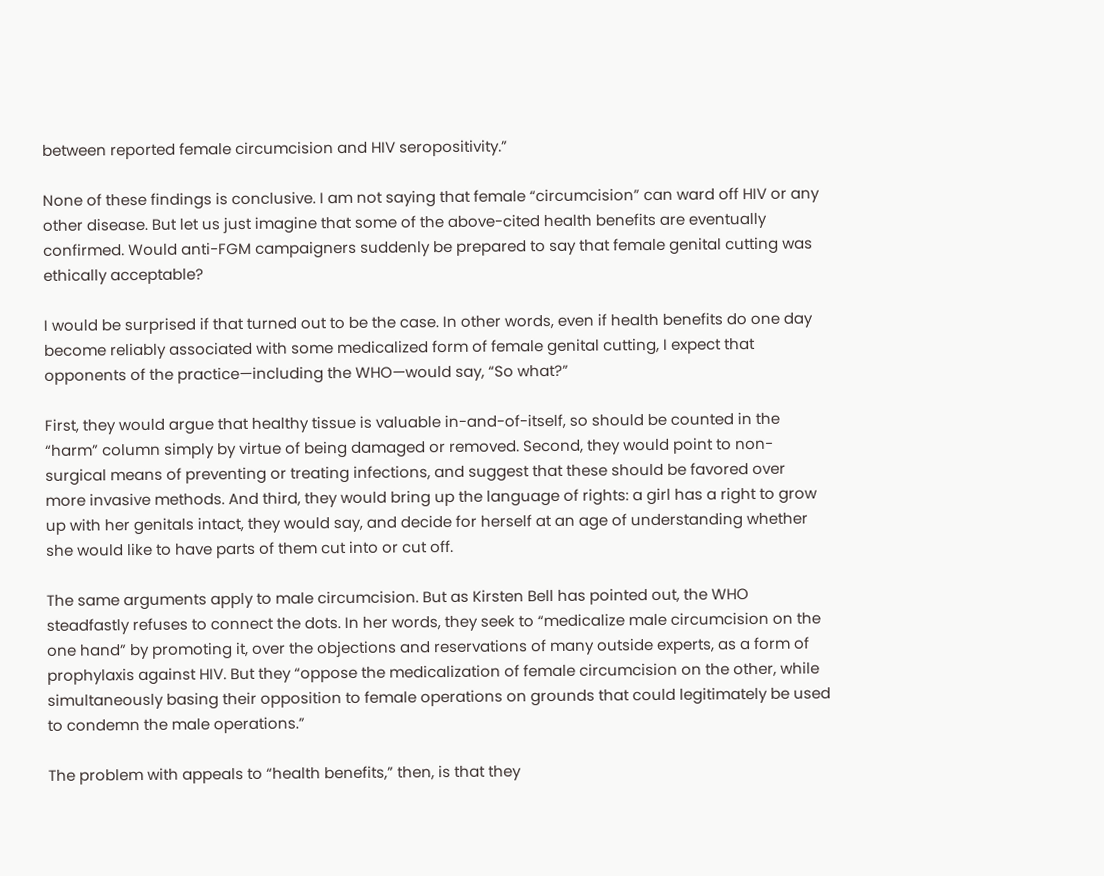between reported female circumcision and HIV seropositivity.”

None of these findings is conclusive. I am not saying that female “circumcision” can ward off HIV or any other disease. But let us just imagine that some of the above-cited health benefits are eventually confirmed. Would anti-FGM campaigners suddenly be prepared to say that female genital cutting was ethically acceptable?

I would be surprised if that turned out to be the case. In other words, even if health benefits do one day become reliably associated with some medicalized form of female genital cutting, I expect that opponents of the practice—including the WHO—would say, “So what?”

First, they would argue that healthy tissue is valuable in-and-of-itself, so should be counted in the “harm” column simply by virtue of being damaged or removed. Second, they would point to non-surgical means of preventing or treating infections, and suggest that these should be favored over more invasive methods. And third, they would bring up the language of rights: a girl has a right to grow up with her genitals intact, they would say, and decide for herself at an age of understanding whether she would like to have parts of them cut into or cut off.

The same arguments apply to male circumcision. But as Kirsten Bell has pointed out, the WHO steadfastly refuses to connect the dots. In her words, they seek to “medicalize male circumcision on the one hand” by promoting it, over the objections and reservations of many outside experts, as a form of prophylaxis against HIV. But they “oppose the medicalization of female circumcision on the other, while simultaneously basing their opposition to female operations on grounds that could legitimately be used to condemn the male operations.”

The problem with appeals to “health benefits,” then, is that they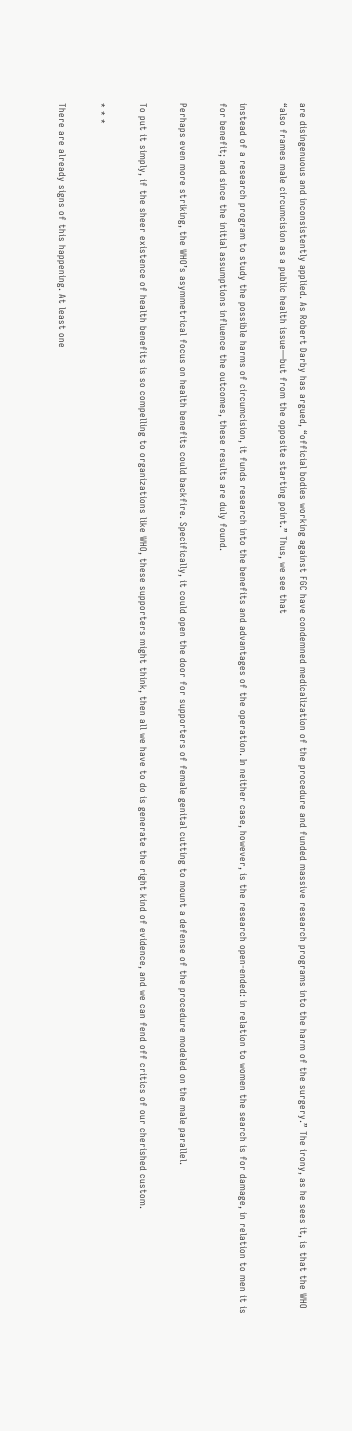are disingenuous and inconsistently applied. As Robert Darby has argued, “official bodies working against FGC have condemned medicalization of the procedure and funded massive research programs into the harm of the surgery.” The irony, as he sees it, is that the WHO “also frames male circumcision as a public health issue—but from the opposite starting point.” Thus, we see that

instead of a research program to study the possible harms of circumcision, it funds research into the benefits and advantages of the operation. In neither case, however, is the research open-ended: in relation to women the search is for damage, in relation to men it is for benefit; and since the initial assumptions influence the outcomes, these results are duly found.

Perhaps even more striking, the WHO’s asymmetrical focus on health benefits could backfire. Specifically, it could open the door for supporters of female genital cutting to mount a defense of the procedure modeled on the male parallel.

To put it simply, if the sheer existence of health benefits is so compelling to organizations like WHO, these supporters might think, then all we have to do is generate the right kind of evidence, and we can fend off critics of our cherished custom.

* * *

There are already signs of this happening. At least one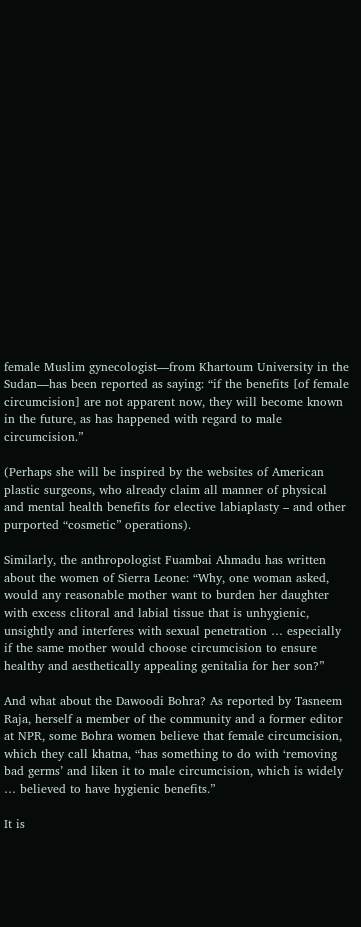female Muslim gynecologist—from Khartoum University in the Sudan—has been reported as saying: “if the benefits [of female circumcision] are not apparent now, they will become known in the future, as has happened with regard to male circumcision.”

(Perhaps she will be inspired by the websites of American plastic surgeons, who already claim all manner of physical and mental health benefits for elective labiaplasty – and other purported “cosmetic” operations).

Similarly, the anthropologist Fuambai Ahmadu has written about the women of Sierra Leone: “Why, one woman asked, would any reasonable mother want to burden her daughter with excess clitoral and labial tissue that is unhygienic, unsightly and interferes with sexual penetration … especially if the same mother would choose circumcision to ensure healthy and aesthetically appealing genitalia for her son?”

And what about the Dawoodi Bohra? As reported by Tasneem Raja, herself a member of the community and a former editor at NPR, some Bohra women believe that female circumcision, which they call khatna, “has something to do with ‘removing bad germs’ and liken it to male circumcision, which is widely … believed to have hygienic benefits.”

It is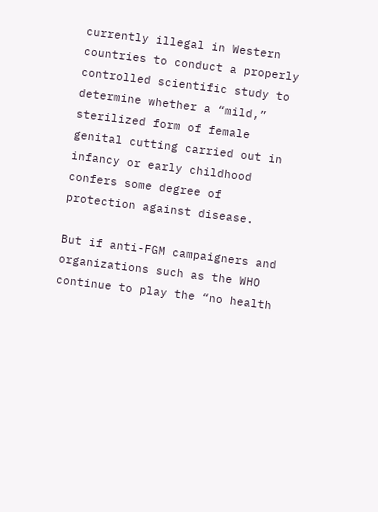currently illegal in Western countries to conduct a properly controlled scientific study to determine whether a “mild,” sterilized form of female genital cutting carried out in infancy or early childhood confers some degree of protection against disease.

But if anti-FGM campaigners and organizations such as the WHO continue to play the “no health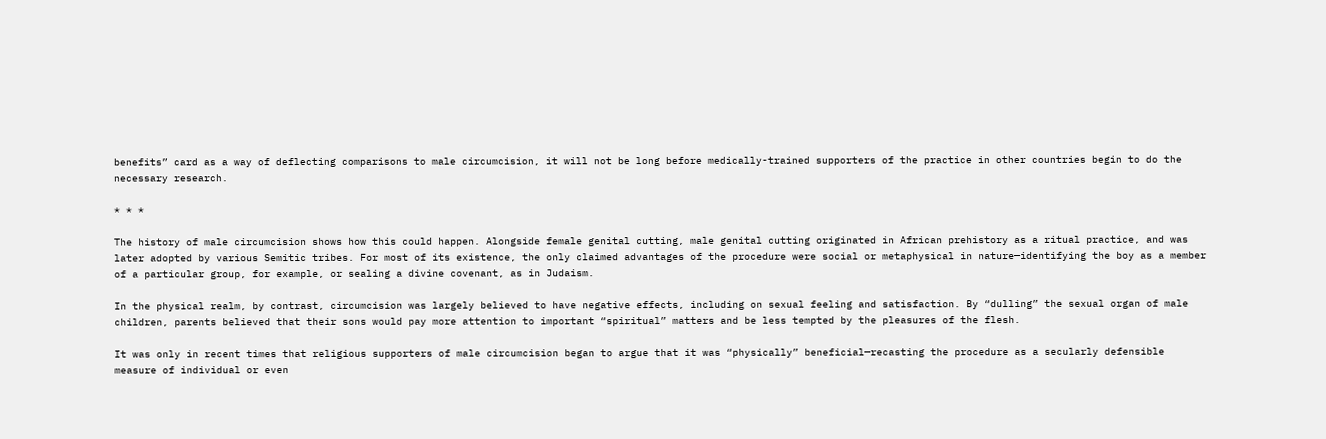benefits” card as a way of deflecting comparisons to male circumcision, it will not be long before medically-trained supporters of the practice in other countries begin to do the necessary research.

* * *

The history of male circumcision shows how this could happen. Alongside female genital cutting, male genital cutting originated in African prehistory as a ritual practice, and was later adopted by various Semitic tribes. For most of its existence, the only claimed advantages of the procedure were social or metaphysical in nature—identifying the boy as a member of a particular group, for example, or sealing a divine covenant, as in Judaism.

In the physical realm, by contrast, circumcision was largely believed to have negative effects, including on sexual feeling and satisfaction. By “dulling” the sexual organ of male children, parents believed that their sons would pay more attention to important “spiritual” matters and be less tempted by the pleasures of the flesh.

It was only in recent times that religious supporters of male circumcision began to argue that it was “physically” beneficial—recasting the procedure as a secularly defensible measure of individual or even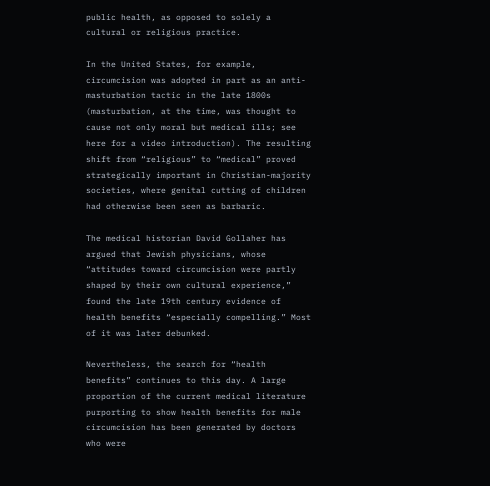public health, as opposed to solely a cultural or religious practice.

In the United States, for example, circumcision was adopted in part as an anti-masturbation tactic in the late 1800s (masturbation, at the time, was thought to cause not only moral but medical ills; see here for a video introduction). The resulting shift from “religious” to “medical” proved strategically important in Christian-majority societies, where genital cutting of children had otherwise been seen as barbaric.

The medical historian David Gollaher has argued that Jewish physicians, whose “attitudes toward circumcision were partly shaped by their own cultural experience,” found the late 19th century evidence of health benefits “especially compelling.” Most of it was later debunked.

Nevertheless, the search for “health benefits” continues to this day. A large proportion of the current medical literature purporting to show health benefits for male circumcision has been generated by doctors who were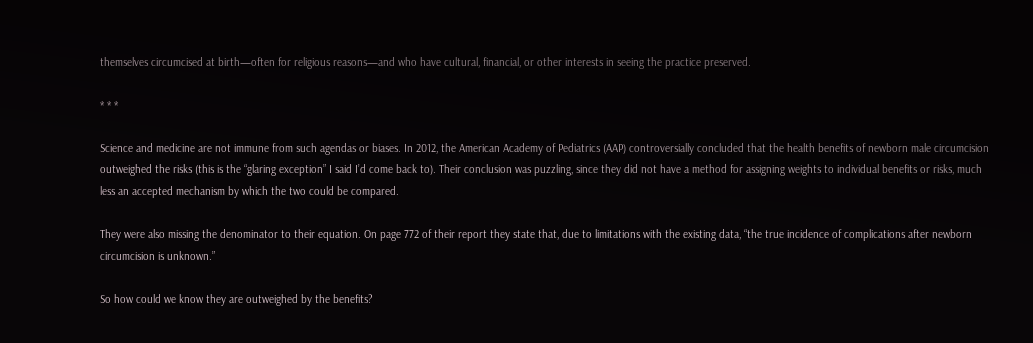themselves circumcised at birth—often for religious reasons—and who have cultural, financial, or other interests in seeing the practice preserved.

* * *

Science and medicine are not immune from such agendas or biases. In 2012, the American Academy of Pediatrics (AAP) controversially concluded that the health benefits of newborn male circumcision outweighed the risks (this is the “glaring exception” I said I’d come back to). Their conclusion was puzzling, since they did not have a method for assigning weights to individual benefits or risks, much less an accepted mechanism by which the two could be compared.

They were also missing the denominator to their equation. On page 772 of their report they state that, due to limitations with the existing data, “the true incidence of complications after newborn circumcision is unknown.”

So how could we know they are outweighed by the benefits?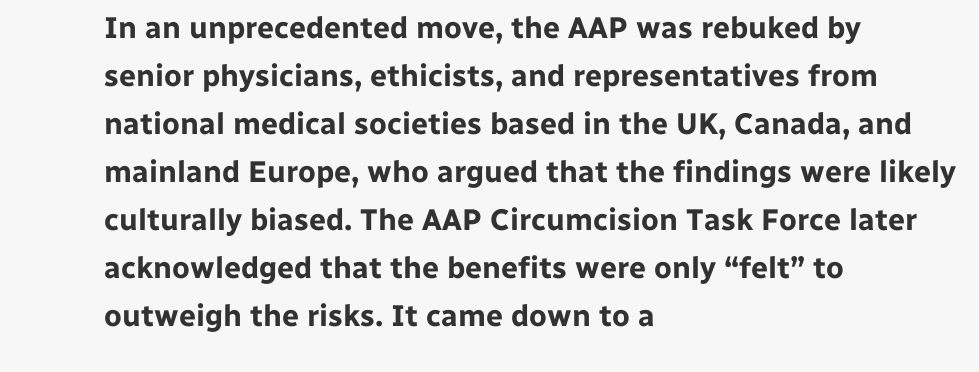In an unprecedented move, the AAP was rebuked by senior physicians, ethicists, and representatives from national medical societies based in the UK, Canada, and mainland Europe, who argued that the findings were likely culturally biased. The AAP Circumcision Task Force later acknowledged that the benefits were only “felt” to outweigh the risks. It came down to a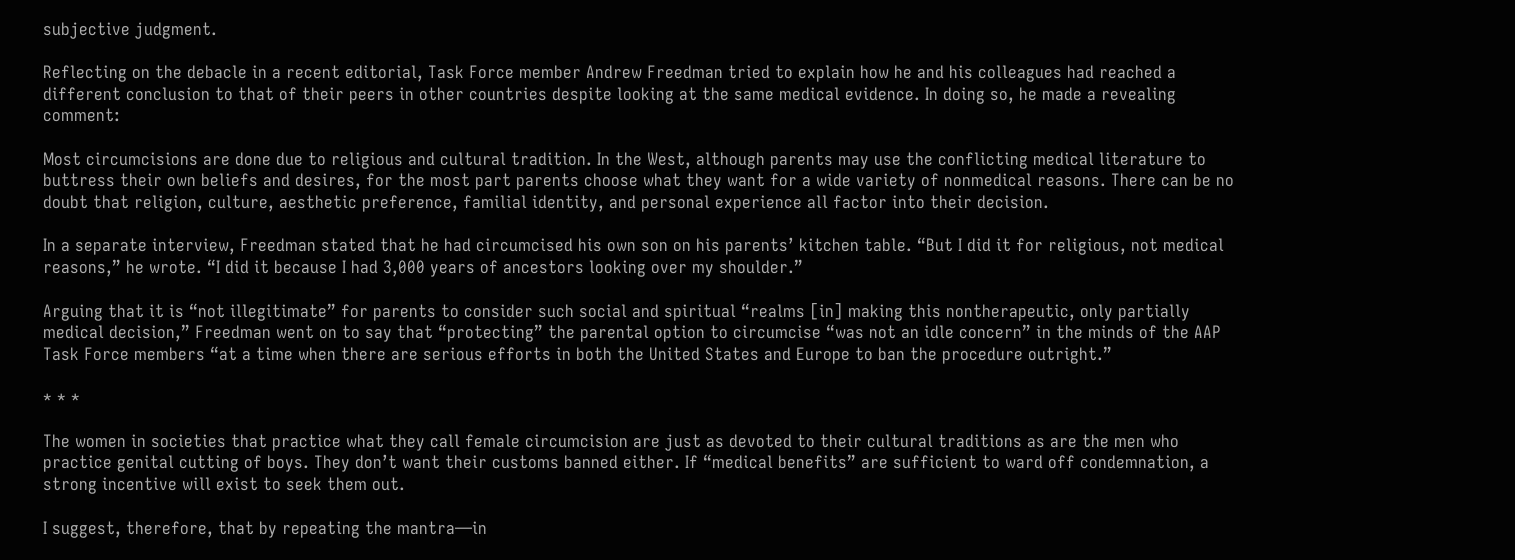subjective judgment.

Reflecting on the debacle in a recent editorial, Task Force member Andrew Freedman tried to explain how he and his colleagues had reached a different conclusion to that of their peers in other countries despite looking at the same medical evidence. In doing so, he made a revealing comment:

Most circumcisions are done due to religious and cultural tradition. In the West, although parents may use the conflicting medical literature to buttress their own beliefs and desires, for the most part parents choose what they want for a wide variety of nonmedical reasons. There can be no doubt that religion, culture, aesthetic preference, familial identity, and personal experience all factor into their decision.

In a separate interview, Freedman stated that he had circumcised his own son on his parents’ kitchen table. “But I did it for religious, not medical reasons,” he wrote. “I did it because I had 3,000 years of ancestors looking over my shoulder.”

Arguing that it is “not illegitimate” for parents to consider such social and spiritual “realms [in] making this nontherapeutic, only partially medical decision,” Freedman went on to say that “protecting” the parental option to circumcise “was not an idle concern” in the minds of the AAP Task Force members “at a time when there are serious efforts in both the United States and Europe to ban the procedure outright.”

* * *

The women in societies that practice what they call female circumcision are just as devoted to their cultural traditions as are the men who practice genital cutting of boys. They don’t want their customs banned either. If “medical benefits” are sufficient to ward off condemnation, a strong incentive will exist to seek them out.

I suggest, therefore, that by repeating the mantra—in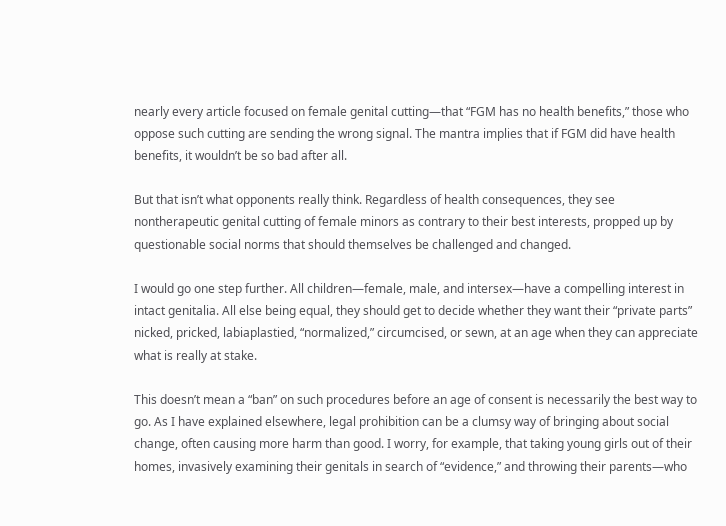nearly every article focused on female genital cutting—that “FGM has no health benefits,” those who oppose such cutting are sending the wrong signal. The mantra implies that if FGM did have health benefits, it wouldn’t be so bad after all.

But that isn’t what opponents really think. Regardless of health consequences, they see nontherapeutic genital cutting of female minors as contrary to their best interests, propped up by questionable social norms that should themselves be challenged and changed.

I would go one step further. All children—female, male, and intersex—have a compelling interest in intact genitalia. All else being equal, they should get to decide whether they want their “private parts” nicked, pricked, labiaplastied, “normalized,” circumcised, or sewn, at an age when they can appreciate what is really at stake.

This doesn’t mean a “ban” on such procedures before an age of consent is necessarily the best way to go. As I have explained elsewhere, legal prohibition can be a clumsy way of bringing about social change, often causing more harm than good. I worry, for example, that taking young girls out of their homes, invasively examining their genitals in search of “evidence,” and throwing their parents—who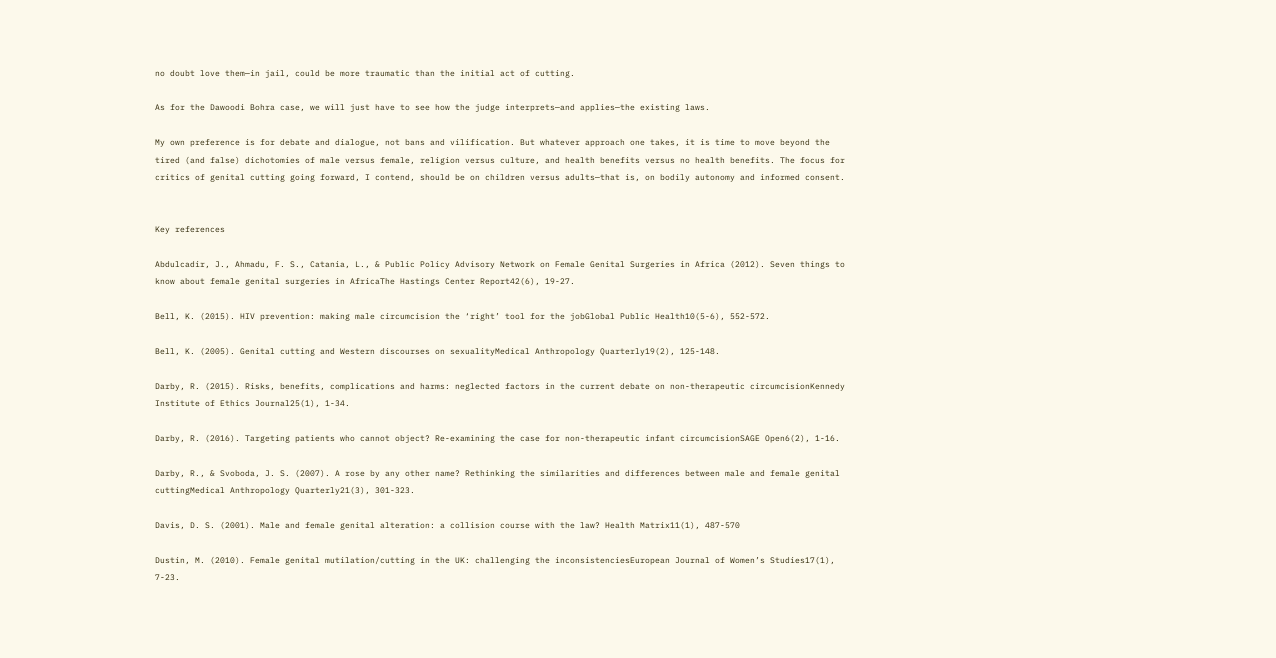no doubt love them—in jail, could be more traumatic than the initial act of cutting.

As for the Dawoodi Bohra case, we will just have to see how the judge interprets—and applies—the existing laws.

My own preference is for debate and dialogue, not bans and vilification. But whatever approach one takes, it is time to move beyond the tired (and false) dichotomies of male versus female, religion versus culture, and health benefits versus no health benefits. The focus for critics of genital cutting going forward, I contend, should be on children versus adults—that is, on bodily autonomy and informed consent.


Key references

Abdulcadir, J., Ahmadu, F. S., Catania, L., & Public Policy Advisory Network on Female Genital Surgeries in Africa (2012). Seven things to know about female genital surgeries in AfricaThe Hastings Center Report42(6), 19-27.

Bell, K. (2015). HIV prevention: making male circumcision the ‘right’ tool for the jobGlobal Public Health10(5-6), 552-572.

Bell, K. (2005). Genital cutting and Western discourses on sexualityMedical Anthropology Quarterly19(2), 125-148.

Darby, R. (2015). Risks, benefits, complications and harms: neglected factors in the current debate on non-therapeutic circumcisionKennedy Institute of Ethics Journal25(1), 1-34.

Darby, R. (2016). Targeting patients who cannot object? Re-examining the case for non-therapeutic infant circumcisionSAGE Open6(2), 1-16.

Darby, R., & Svoboda, J. S. (2007). A rose by any other name? Rethinking the similarities and differences between male and female genital cuttingMedical Anthropology Quarterly21(3), 301-323.

Davis, D. S. (2001). Male and female genital alteration: a collision course with the law? Health Matrix11(1), 487-570

Dustin, M. (2010). Female genital mutilation/cutting in the UK: challenging the inconsistenciesEuropean Journal of Women’s Studies17(1), 7-23.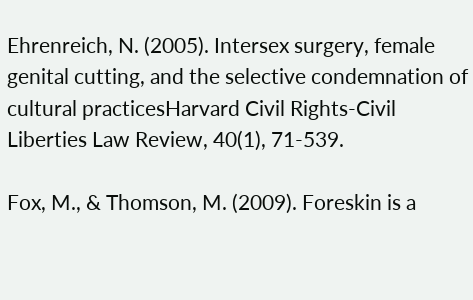Ehrenreich, N. (2005). Intersex surgery, female genital cutting, and the selective condemnation of cultural practicesHarvard Civil Rights-Civil Liberties Law Review, 40(1), 71-539.

Fox, M., & Thomson, M. (2009). Foreskin is a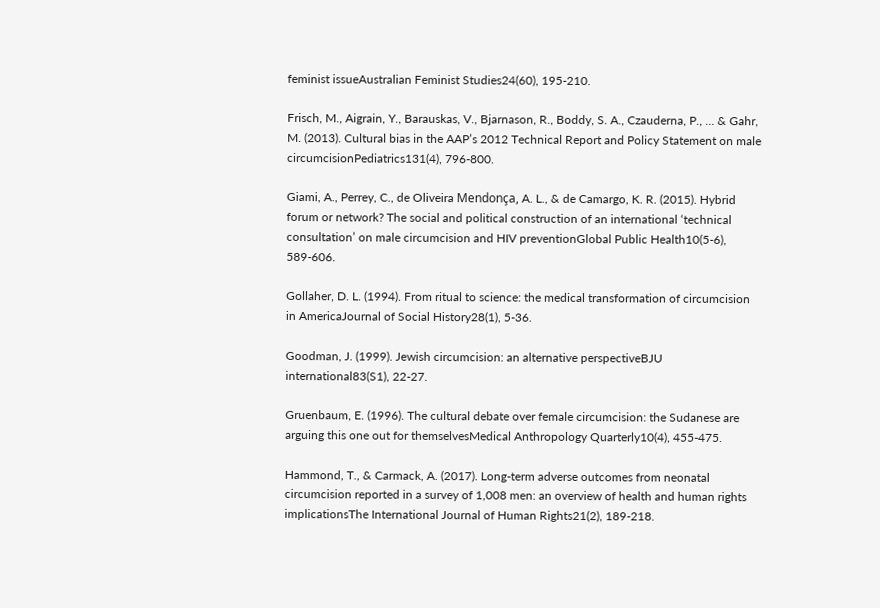feminist issueAustralian Feminist Studies24(60), 195-210.

Frisch, M., Aigrain, Y., Barauskas, V., Bjarnason, R., Boddy, S. A., Czauderna, P., … & Gahr, M. (2013). Cultural bias in the AAP’s 2012 Technical Report and Policy Statement on male circumcisionPediatrics131(4), 796-800.

Giami, A., Perrey, C., de Oliveira Mendonça, A. L., & de Camargo, K. R. (2015). Hybrid forum or network? The social and political construction of an international ‘technical consultation’ on male circumcision and HIV preventionGlobal Public Health10(5-6), 589-606.

Gollaher, D. L. (1994). From ritual to science: the medical transformation of circumcision in AmericaJournal of Social History28(1), 5-36.

Goodman, J. (1999). Jewish circumcision: an alternative perspectiveBJU international83(S1), 22-27.

Gruenbaum, E. (1996). The cultural debate over female circumcision: the Sudanese are arguing this one out for themselvesMedical Anthropology Quarterly10(4), 455-475.

Hammond, T., & Carmack, A. (2017). Long-term adverse outcomes from neonatal circumcision reported in a survey of 1,008 men: an overview of health and human rights implicationsThe International Journal of Human Rights21(2), 189-218.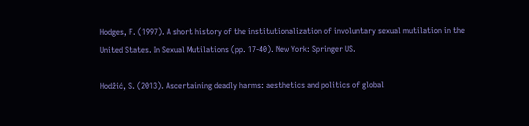Hodges, F. (1997). A short history of the institutionalization of involuntary sexual mutilation in the United States. In Sexual Mutilations (pp. 17-40). New York: Springer US.

Hodžić, S. (2013). Ascertaining deadly harms: aesthetics and politics of global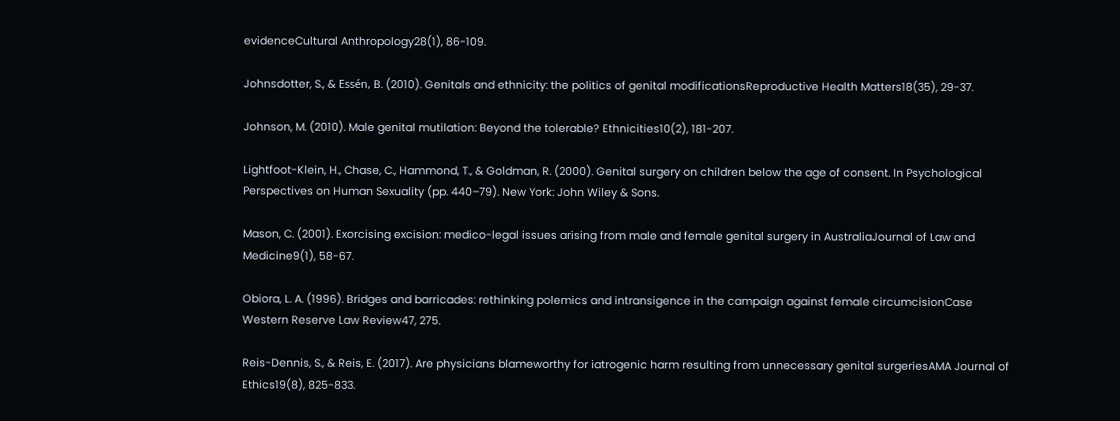evidenceCultural Anthropology28(1), 86-109.

Johnsdotter, S., & Essén, B. (2010). Genitals and ethnicity: the politics of genital modificationsReproductive Health Matters18(35), 29-37.

Johnson, M. (2010). Male genital mutilation: Beyond the tolerable? Ethnicities10(2), 181-207.

Lightfoot-Klein, H., Chase, C., Hammond, T., & Goldman, R. (2000). Genital surgery on children below the age of consent. In Psychological Perspectives on Human Sexuality (pp. 440–79). New York: John Wiley & Sons.

Mason, C. (2001). Exorcising excision: medico-legal issues arising from male and female genital surgery in AustraliaJournal of Law and Medicine9(1), 58-67.

Obiora, L. A. (1996). Bridges and barricades: rethinking polemics and intransigence in the campaign against female circumcisionCase Western Reserve Law Review47, 275.

Reis-Dennis, S., & Reis, E. (2017). Are physicians blameworthy for iatrogenic harm resulting from unnecessary genital surgeriesAMA Journal of Ethics19(8), 825-833.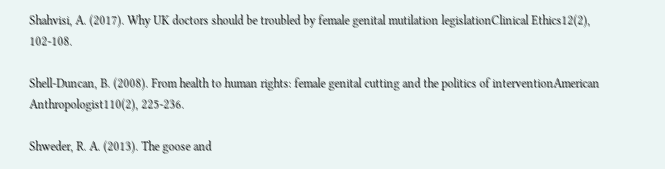Shahvisi, A. (2017). Why UK doctors should be troubled by female genital mutilation legislationClinical Ethics12(2), 102-108.

Shell‐Duncan, B. (2008). From health to human rights: female genital cutting and the politics of interventionAmerican Anthropologist110(2), 225-236.

Shweder, R. A. (2013). The goose and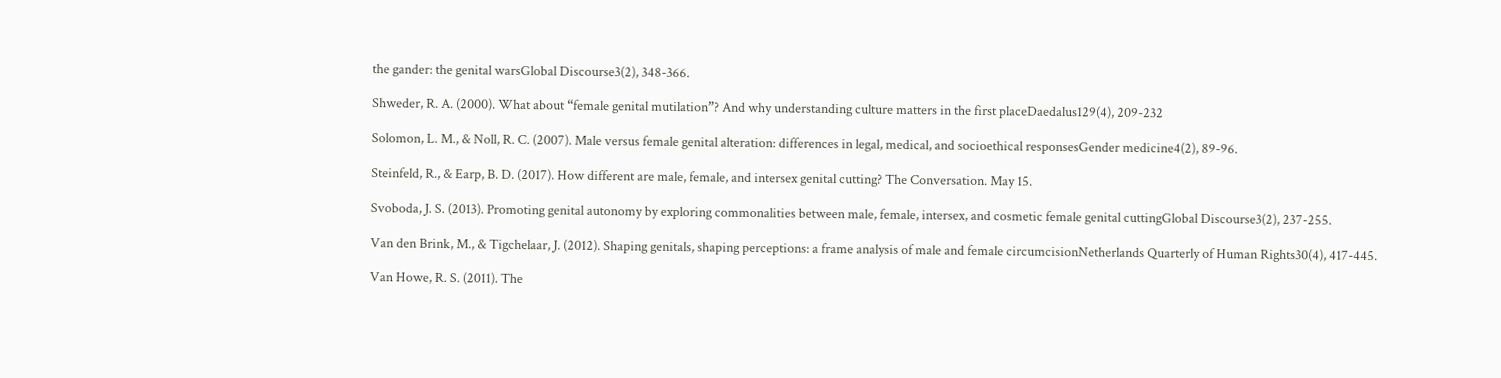the gander: the genital warsGlobal Discourse3(2), 348-366.

Shweder, R. A. (2000). What about “female genital mutilation”? And why understanding culture matters in the first placeDaedalus129(4), 209-232

Solomon, L. M., & Noll, R. C. (2007). Male versus female genital alteration: differences in legal, medical, and socioethical responsesGender medicine4(2), 89-96.

Steinfeld, R., & Earp, B. D. (2017). How different are male, female, and intersex genital cutting? The Conversation. May 15.

Svoboda, J. S. (2013). Promoting genital autonomy by exploring commonalities between male, female, intersex, and cosmetic female genital cuttingGlobal Discourse3(2), 237-255.

Van den Brink, M., & Tigchelaar, J. (2012). Shaping genitals, shaping perceptions: a frame analysis of male and female circumcisionNetherlands Quarterly of Human Rights30(4), 417-445.

Van Howe, R. S. (2011). The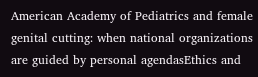American Academy of Pediatrics and female genital cutting: when national organizations are guided by personal agendasEthics and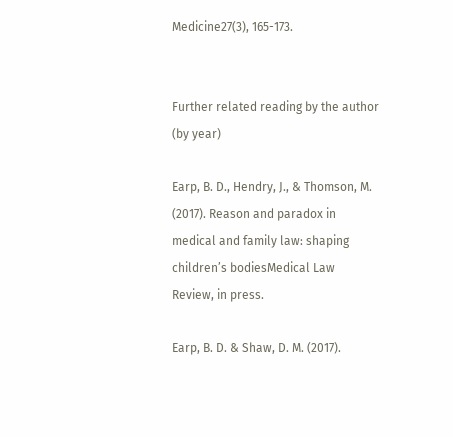Medicine27(3), 165-173.


Further related reading by the author (by year)

Earp, B. D., Hendry, J., & Thomson, M. (2017). Reason and paradox in medical and family law: shaping children’s bodiesMedical Law Review, in press.

Earp, B. D. & Shaw, D. M. (2017).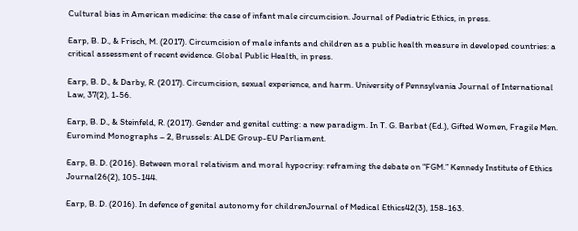Cultural bias in American medicine: the case of infant male circumcision. Journal of Pediatric Ethics, in press.

Earp, B. D., & Frisch, M. (2017). Circumcision of male infants and children as a public health measure in developed countries: a critical assessment of recent evidence. Global Public Health, in press.

Earp, B. D., & Darby, R. (2017). Circumcision, sexual experience, and harm. University of Pennsylvania Journal of International Law, 37(2), 1-56.

Earp, B. D., & Steinfeld, R. (2017). Gender and genital cutting: a new paradigm. In T. G. Barbat (Ed.), Gifted Women, Fragile Men. Euromind Monographs – 2, Brussels: ALDE Group-EU Parliament.

Earp, B. D. (2016). Between moral relativism and moral hypocrisy: reframing the debate on “FGM.” Kennedy Institute of Ethics Journal26(2), 105-144.

Earp, B. D. (2016). In defence of genital autonomy for childrenJournal of Medical Ethics42(3), 158-163.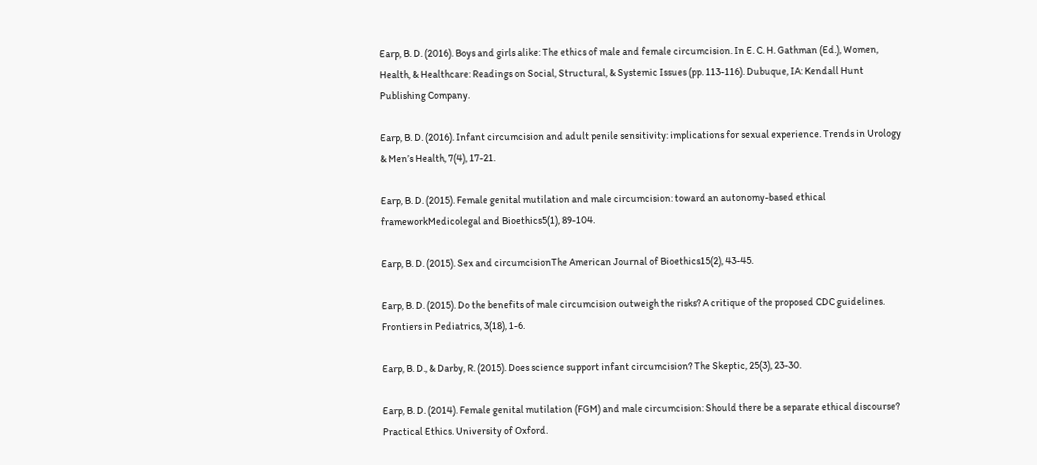Earp, B. D. (2016). Boys and girls alike: The ethics of male and female circumcision. In E. C. H. Gathman (Ed.), Women, Health, & Healthcare: Readings on Social, Structural, & Systemic Issues (pp. 113-116). Dubuque, IA: Kendall Hunt Publishing Company.

Earp, B. D. (2016). Infant circumcision and adult penile sensitivity: implications for sexual experience. Trends in Urology & Men’s Health, 7(4), 17-21.

Earp, B. D. (2015). Female genital mutilation and male circumcision: toward an autonomy-based ethical frameworkMedicolegal and Bioethics5(1), 89-104.

Earp, B. D. (2015). Sex and circumcisionThe American Journal of Bioethics15(2), 43-45.

Earp, B. D. (2015). Do the benefits of male circumcision outweigh the risks? A critique of the proposed CDC guidelines. Frontiers in Pediatrics, 3(18), 1-6.

Earp, B. D., & Darby, R. (2015). Does science support infant circumcision? The Skeptic, 25(3), 23-30.

Earp, B. D. (2014). Female genital mutilation (FGM) and male circumcision: Should there be a separate ethical discourse? Practical Ethics. University of Oxford.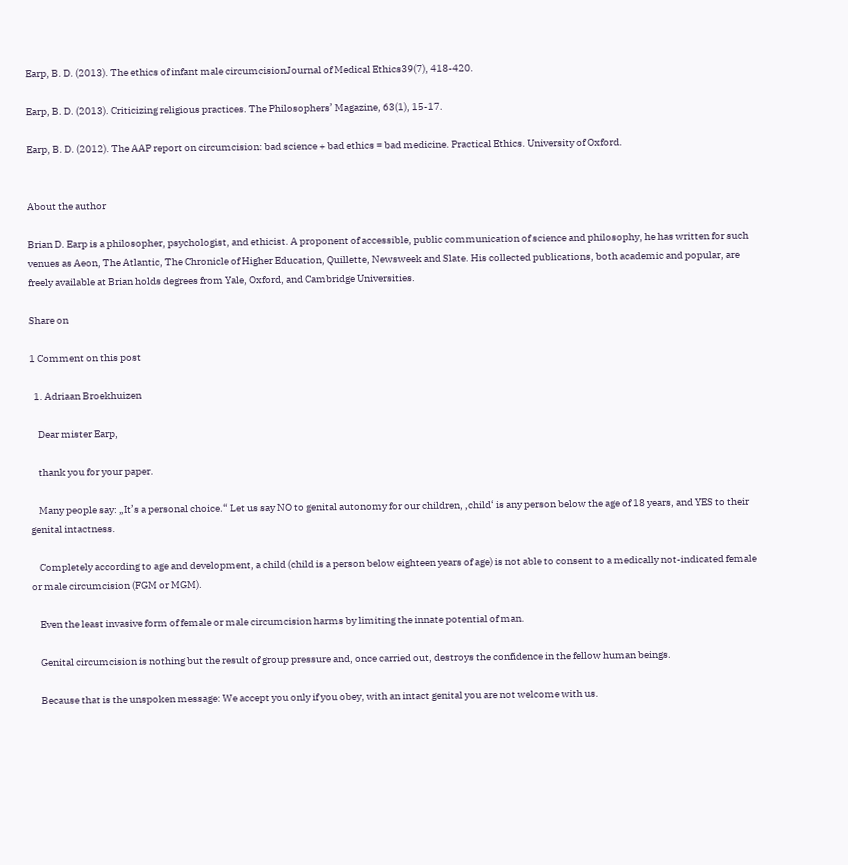Earp, B. D. (2013). The ethics of infant male circumcisionJournal of Medical Ethics39(7), 418-420.

Earp, B. D. (2013). Criticizing religious practices. The Philosophers’ Magazine, 63(1), 15-17.

Earp, B. D. (2012). The AAP report on circumcision: bad science + bad ethics = bad medicine. Practical Ethics. University of Oxford.


About the author

Brian D. Earp is a philosopher, psychologist, and ethicist. A proponent of accessible, public communication of science and philosophy, he has written for such venues as Aeon, The Atlantic, The Chronicle of Higher Education, Quillette, Newsweek and Slate. His collected publications, both academic and popular, are freely available at Brian holds degrees from Yale, Oxford, and Cambridge Universities.

Share on

1 Comment on this post

  1. Adriaan Broekhuizen

    Dear mister Earp,

    thank you for your paper.

    Many people say: „It’s a personal choice.“ Let us say NO to genital autonomy for our children, ‚child‘ is any person below the age of 18 years, and YES to their genital intactness.

    Completely according to age and development, a child (child is a person below eighteen years of age) is not able to consent to a medically not-indicated female or male circumcision (FGM or MGM).

    Even the least invasive form of female or male circumcision harms by limiting the innate potential of man.

    Genital circumcision is nothing but the result of group pressure and, once carried out, destroys the confidence in the fellow human beings.

    Because that is the unspoken message: We accept you only if you obey, with an intact genital you are not welcome with us.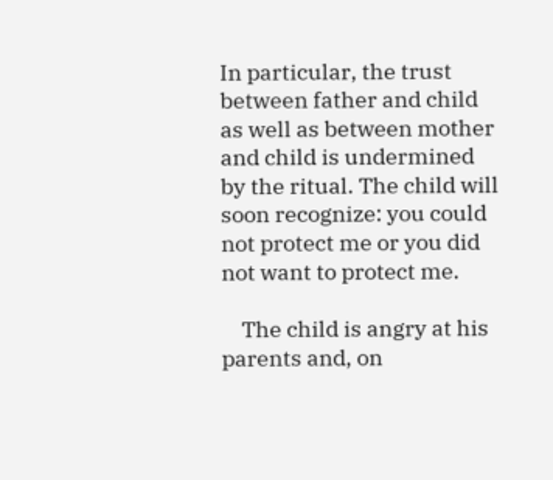In particular, the trust between father and child as well as between mother and child is undermined by the ritual. The child will soon recognize: you could not protect me or you did not want to protect me.

    The child is angry at his parents and, on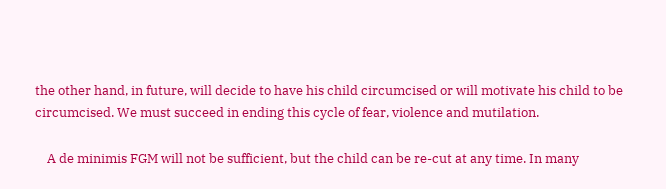the other hand, in future, will decide to have his child circumcised or will motivate his child to be circumcised. We must succeed in ending this cycle of fear, violence and mutilation.

    A de minimis FGM will not be sufficient, but the child can be re-cut at any time. In many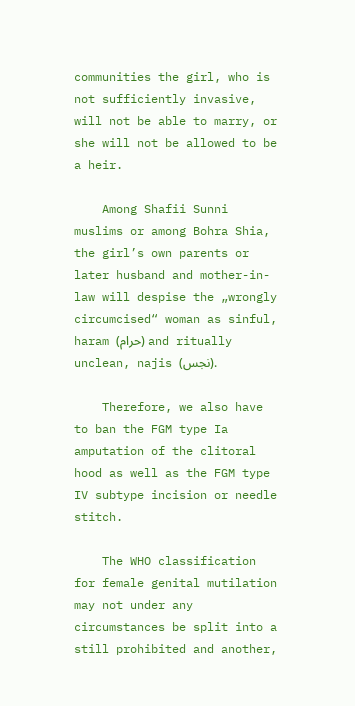communities the girl, who is not sufficiently invasive, will not be able to marry, or she will not be allowed to be a heir.

    Among Shafii Sunni muslims or among Bohra Shia, the girl’s own parents or later husband and mother-in-law will despise the „wrongly circumcised“ woman as sinful, haram (حرام) and ritually unclean, najis (نجس).

    Therefore, we also have to ban the FGM type Ia amputation of the clitoral hood as well as the FGM type IV subtype incision or needle stitch.

    The WHO classification for female genital mutilation may not under any circumstances be split into a still prohibited and another,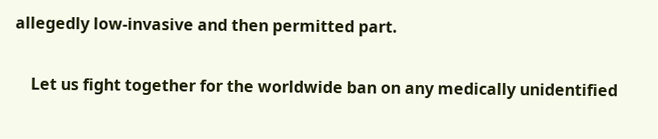allegedly low-invasive and then permitted part.

    Let us fight together for the worldwide ban on any medically unidentified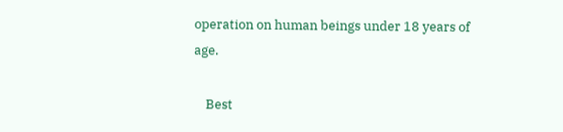operation on human beings under 18 years of age.

    Best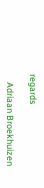regards

    Adriaan Broekhuizen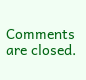Comments are closed.